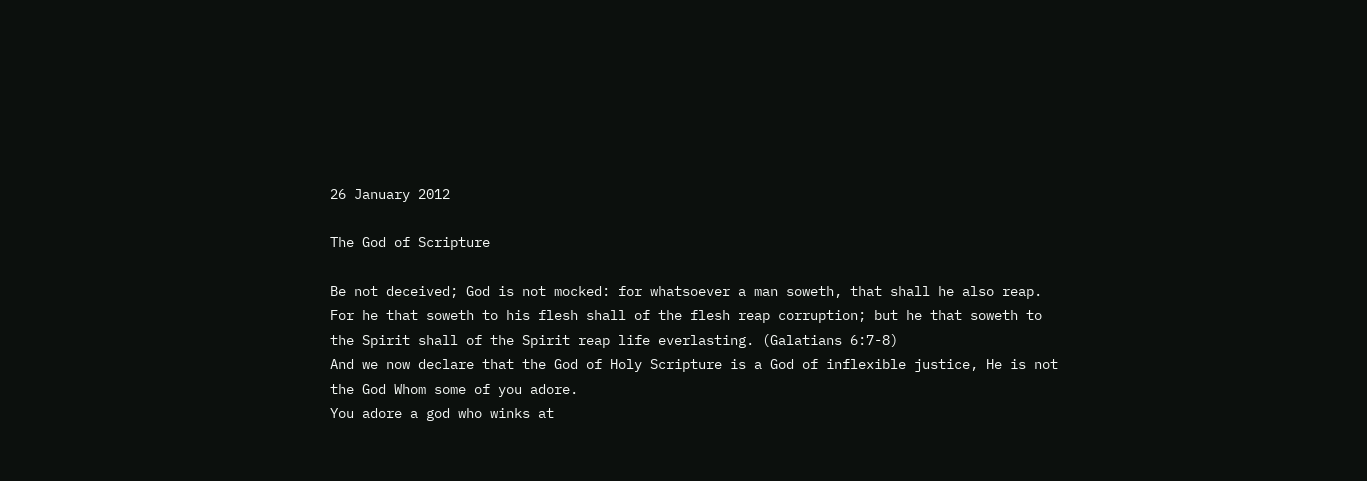26 January 2012

The God of Scripture

Be not deceived; God is not mocked: for whatsoever a man soweth, that shall he also reap.
For he that soweth to his flesh shall of the flesh reap corruption; but he that soweth to the Spirit shall of the Spirit reap life everlasting. (Galatians 6:7-8)
And we now declare that the God of Holy Scripture is a God of inflexible justice, He is not the God Whom some of you adore.
You adore a god who winks at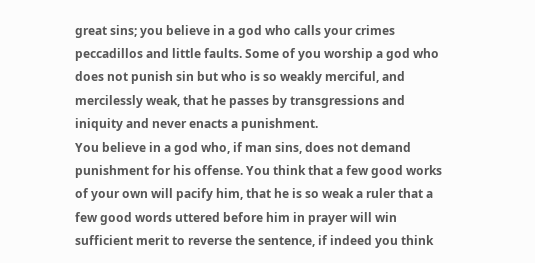great sins; you believe in a god who calls your crimes peccadillos and little faults. Some of you worship a god who does not punish sin but who is so weakly merciful, and mercilessly weak, that he passes by transgressions and iniquity and never enacts a punishment.
You believe in a god who, if man sins, does not demand punishment for his offense. You think that a few good works of your own will pacify him, that he is so weak a ruler that a few good words uttered before him in prayer will win sufficient merit to reverse the sentence, if indeed you think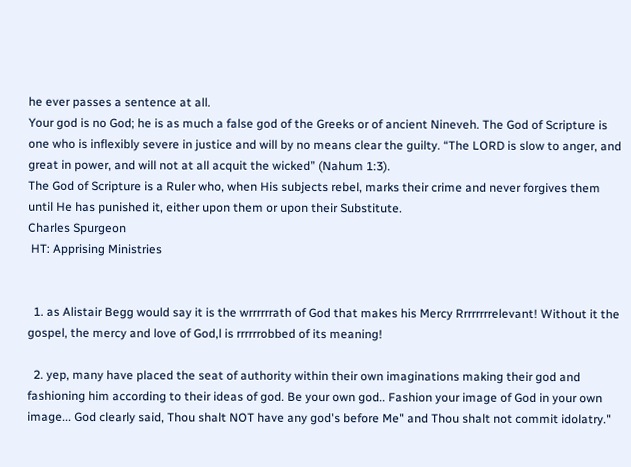he ever passes a sentence at all.
Your god is no God; he is as much a false god of the Greeks or of ancient Nineveh. The God of Scripture is one who is inflexibly severe in justice and will by no means clear the guilty. “The LORD is slow to anger, and great in power, and will not at all acquit the wicked” (Nahum 1:3).
The God of Scripture is a Ruler who, when His subjects rebel, marks their crime and never forgives them until He has punished it, either upon them or upon their Substitute.
Charles Spurgeon
 HT: Apprising Ministries


  1. as Alistair Begg would say it is the wrrrrrrath of God that makes his Mercy Rrrrrrrrelevant! Without it the gospel, the mercy and love of God,l is rrrrrrobbed of its meaning!

  2. yep, many have placed the seat of authority within their own imaginations making their god and fashioning him according to their ideas of god. Be your own god.. Fashion your image of God in your own image... God clearly said, Thou shalt NOT have any god's before Me" and Thou shalt not commit idolatry."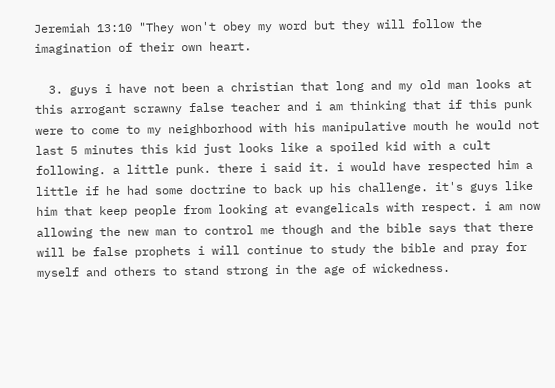Jeremiah 13:10 "They won't obey my word but they will follow the imagination of their own heart.

  3. guys i have not been a christian that long and my old man looks at this arrogant scrawny false teacher and i am thinking that if this punk were to come to my neighborhood with his manipulative mouth he would not last 5 minutes this kid just looks like a spoiled kid with a cult following. a little punk. there i said it. i would have respected him a little if he had some doctrine to back up his challenge. it's guys like him that keep people from looking at evangelicals with respect. i am now allowing the new man to control me though and the bible says that there will be false prophets i will continue to study the bible and pray for myself and others to stand strong in the age of wickedness.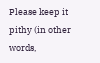Please keep it pithy (in other words,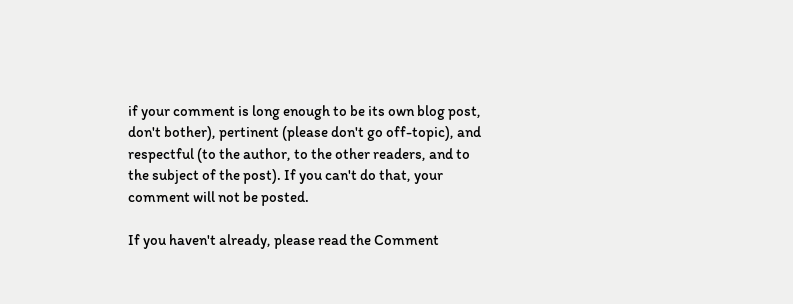if your comment is long enough to be its own blog post, don't bother), pertinent (please don't go off-topic), and respectful (to the author, to the other readers, and to the subject of the post). If you can't do that, your comment will not be posted.

If you haven't already, please read the Comment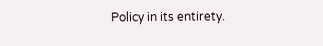Policy in its entirety.